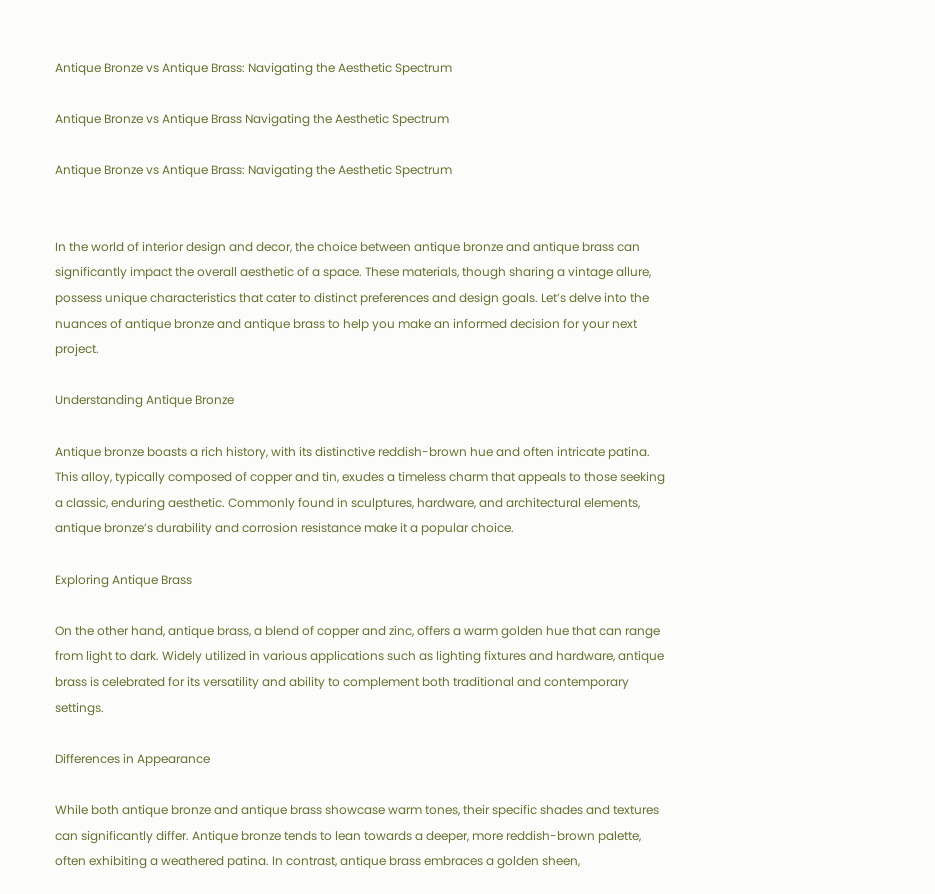Antique Bronze vs Antique Brass: Navigating the Aesthetic Spectrum

Antique Bronze vs Antique Brass Navigating the Aesthetic Spectrum

Antique Bronze vs Antique Brass: Navigating the Aesthetic Spectrum


In the world of interior design and decor, the choice between antique bronze and antique brass can significantly impact the overall aesthetic of a space. These materials, though sharing a vintage allure, possess unique characteristics that cater to distinct preferences and design goals. Let’s delve into the nuances of antique bronze and antique brass to help you make an informed decision for your next project.

Understanding Antique Bronze

Antique bronze boasts a rich history, with its distinctive reddish-brown hue and often intricate patina. This alloy, typically composed of copper and tin, exudes a timeless charm that appeals to those seeking a classic, enduring aesthetic. Commonly found in sculptures, hardware, and architectural elements, antique bronze’s durability and corrosion resistance make it a popular choice.

Exploring Antique Brass

On the other hand, antique brass, a blend of copper and zinc, offers a warm golden hue that can range from light to dark. Widely utilized in various applications such as lighting fixtures and hardware, antique brass is celebrated for its versatility and ability to complement both traditional and contemporary settings.

Differences in Appearance

While both antique bronze and antique brass showcase warm tones, their specific shades and textures can significantly differ. Antique bronze tends to lean towards a deeper, more reddish-brown palette, often exhibiting a weathered patina. In contrast, antique brass embraces a golden sheen,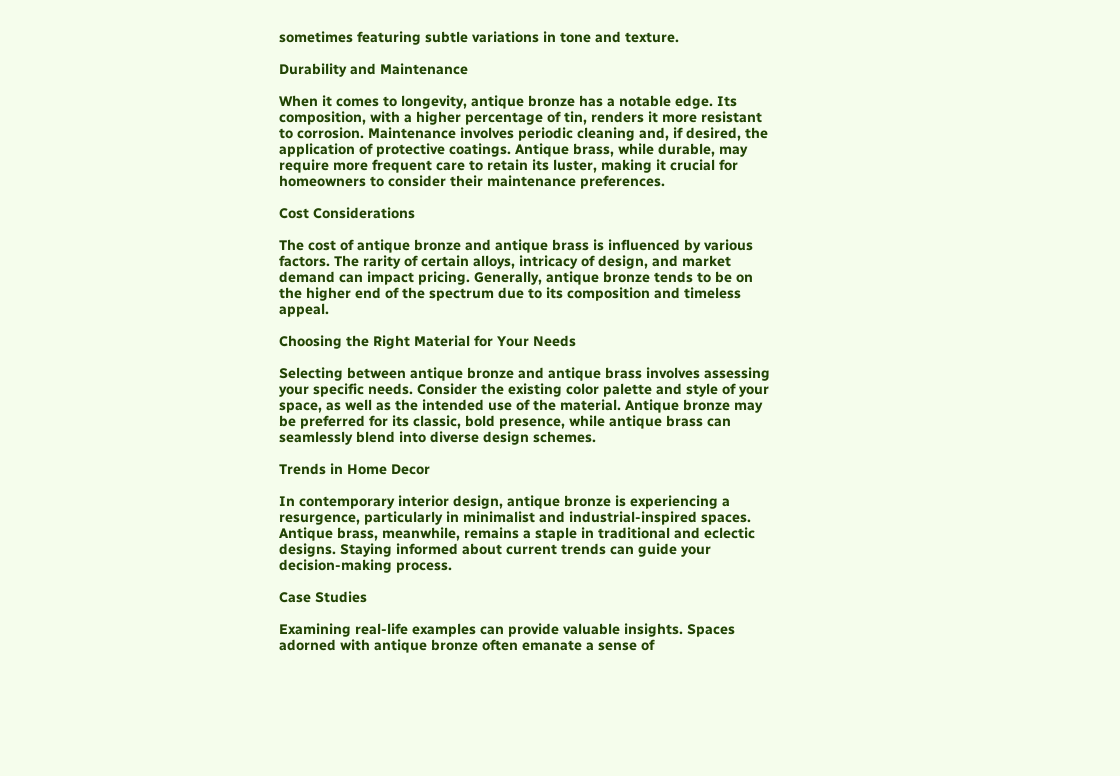sometimes featuring subtle variations in tone and texture.

Durability and Maintenance

When it comes to longevity, antique bronze has a notable edge. Its composition, with a higher percentage of tin, renders it more resistant to corrosion. Maintenance involves periodic cleaning and, if desired, the application of protective coatings. Antique brass, while durable, may require more frequent care to retain its luster, making it crucial for homeowners to consider their maintenance preferences.

Cost Considerations

The cost of antique bronze and antique brass is influenced by various factors. The rarity of certain alloys, intricacy of design, and market demand can impact pricing. Generally, antique bronze tends to be on the higher end of the spectrum due to its composition and timeless appeal.

Choosing the Right Material for Your Needs

Selecting between antique bronze and antique brass involves assessing your specific needs. Consider the existing color palette and style of your space, as well as the intended use of the material. Antique bronze may be preferred for its classic, bold presence, while antique brass can seamlessly blend into diverse design schemes.

Trends in Home Decor

In contemporary interior design, antique bronze is experiencing a resurgence, particularly in minimalist and industrial-inspired spaces. Antique brass, meanwhile, remains a staple in traditional and eclectic designs. Staying informed about current trends can guide your decision-making process.

Case Studies

Examining real-life examples can provide valuable insights. Spaces adorned with antique bronze often emanate a sense of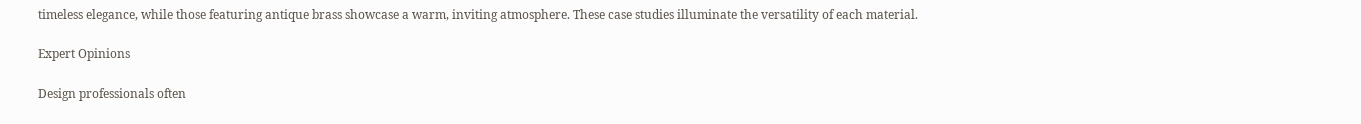timeless elegance, while those featuring antique brass showcase a warm, inviting atmosphere. These case studies illuminate the versatility of each material.

Expert Opinions

Design professionals often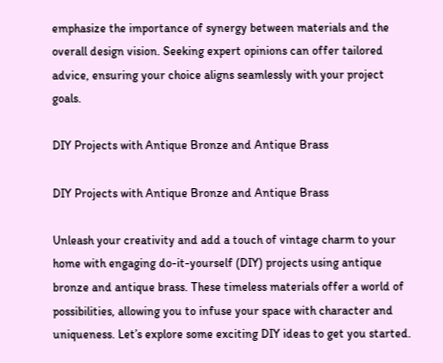emphasize the importance of synergy between materials and the overall design vision. Seeking expert opinions can offer tailored advice, ensuring your choice aligns seamlessly with your project goals.

DIY Projects with Antique Bronze and Antique Brass

DIY Projects with Antique Bronze and Antique Brass

Unleash your creativity and add a touch of vintage charm to your home with engaging do-it-yourself (DIY) projects using antique bronze and antique brass. These timeless materials offer a world of possibilities, allowing you to infuse your space with character and uniqueness. Let’s explore some exciting DIY ideas to get you started.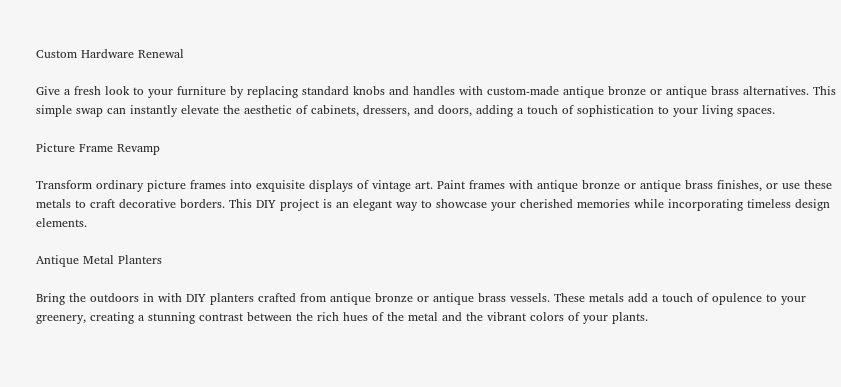Custom Hardware Renewal

Give a fresh look to your furniture by replacing standard knobs and handles with custom-made antique bronze or antique brass alternatives. This simple swap can instantly elevate the aesthetic of cabinets, dressers, and doors, adding a touch of sophistication to your living spaces.

Picture Frame Revamp

Transform ordinary picture frames into exquisite displays of vintage art. Paint frames with antique bronze or antique brass finishes, or use these metals to craft decorative borders. This DIY project is an elegant way to showcase your cherished memories while incorporating timeless design elements.

Antique Metal Planters

Bring the outdoors in with DIY planters crafted from antique bronze or antique brass vessels. These metals add a touch of opulence to your greenery, creating a stunning contrast between the rich hues of the metal and the vibrant colors of your plants.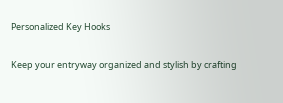Personalized Key Hooks

Keep your entryway organized and stylish by crafting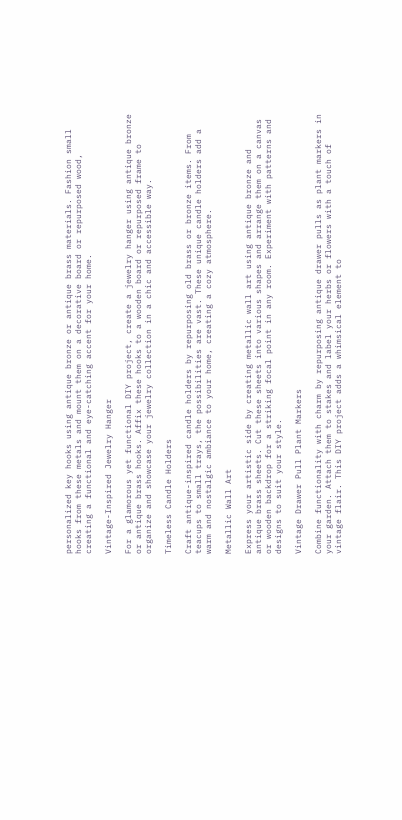personalized key hooks using antique bronze or antique brass materials. Fashion small hooks from these metals and mount them on a decorative board or repurposed wood, creating a functional and eye-catching accent for your home.

Vintage-Inspired Jewelry Hanger

For a glamorous yet functional DIY project, create a jewelry hanger using antique bronze or antique brass hooks. Affix these hooks to a wooden board or repurposed frame to organize and showcase your jewelry collection in a chic and accessible way.

Timeless Candle Holders

Craft antique-inspired candle holders by repurposing old brass or bronze items. From teacups to small trays, the possibilities are vast. These unique candle holders add a warm and nostalgic ambiance to your home, creating a cozy atmosphere.

Metallic Wall Art

Express your artistic side by creating metallic wall art using antique bronze and antique brass sheets. Cut these sheets into various shapes and arrange them on a canvas or wooden backdrop for a striking focal point in any room. Experiment with patterns and designs to suit your style.

Vintage Drawer Pull Plant Markers

Combine functionality with charm by repurposing antique drawer pulls as plant markers in your garden. Attach them to stakes and label your herbs or flowers with a touch of vintage flair. This DIY project adds a whimsical element to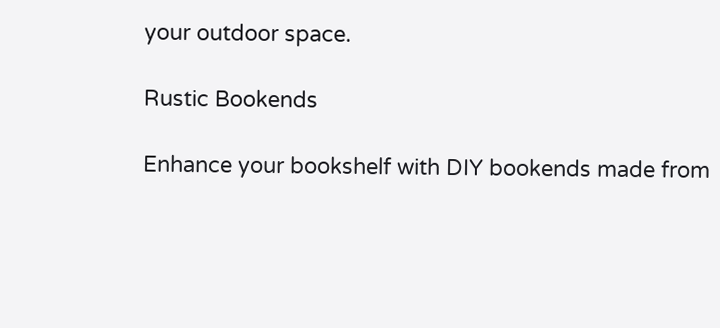your outdoor space.

Rustic Bookends

Enhance your bookshelf with DIY bookends made from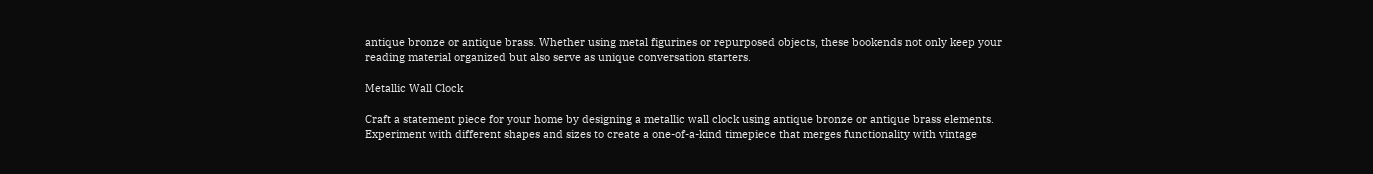antique bronze or antique brass. Whether using metal figurines or repurposed objects, these bookends not only keep your reading material organized but also serve as unique conversation starters.

Metallic Wall Clock

Craft a statement piece for your home by designing a metallic wall clock using antique bronze or antique brass elements. Experiment with different shapes and sizes to create a one-of-a-kind timepiece that merges functionality with vintage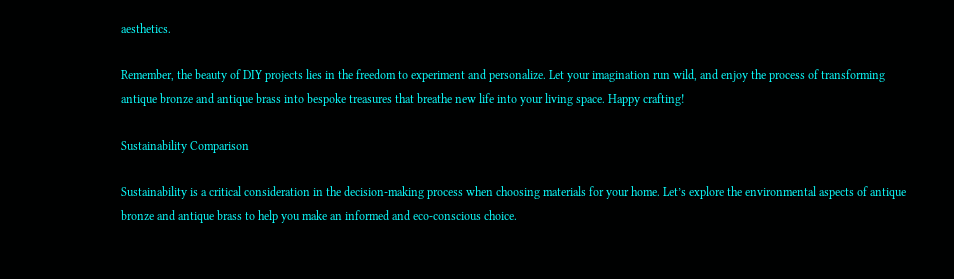aesthetics.

Remember, the beauty of DIY projects lies in the freedom to experiment and personalize. Let your imagination run wild, and enjoy the process of transforming antique bronze and antique brass into bespoke treasures that breathe new life into your living space. Happy crafting!

Sustainability Comparison

Sustainability is a critical consideration in the decision-making process when choosing materials for your home. Let’s explore the environmental aspects of antique bronze and antique brass to help you make an informed and eco-conscious choice.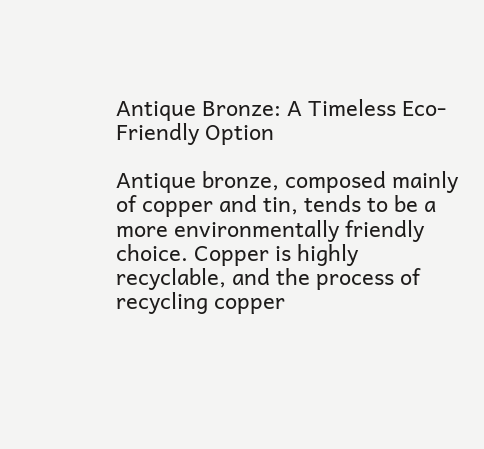Antique Bronze: A Timeless Eco-Friendly Option

Antique bronze, composed mainly of copper and tin, tends to be a more environmentally friendly choice. Copper is highly recyclable, and the process of recycling copper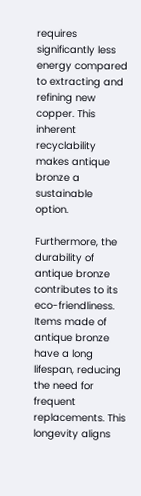requires significantly less energy compared to extracting and refining new copper. This inherent recyclability makes antique bronze a sustainable option.

Furthermore, the durability of antique bronze contributes to its eco-friendliness. Items made of antique bronze have a long lifespan, reducing the need for frequent replacements. This longevity aligns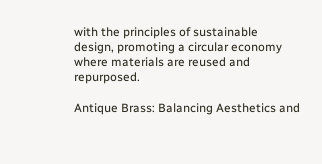with the principles of sustainable design, promoting a circular economy where materials are reused and repurposed.

Antique Brass: Balancing Aesthetics and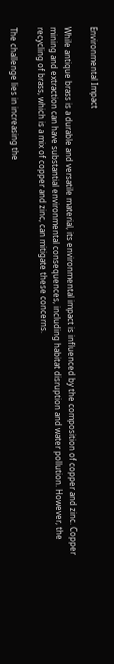Environmental Impact

While antique brass is a durable and versatile material, its environmental impact is influenced by the composition of copper and zinc. Copper mining and extraction can have substantial environmental consequences, including habitat disruption and water pollution. However, the recycling of brass, which is a mix of copper and zinc, can mitigate these concerns.

The challenge lies in increasing the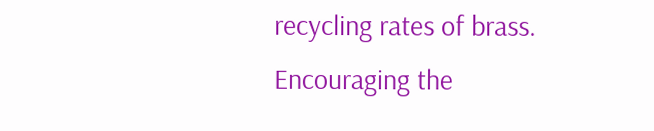recycling rates of brass. Encouraging the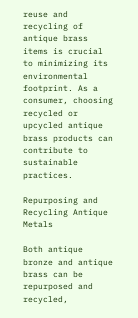reuse and recycling of antique brass items is crucial to minimizing its environmental footprint. As a consumer, choosing recycled or upcycled antique brass products can contribute to sustainable practices.

Repurposing and Recycling Antique Metals

Both antique bronze and antique brass can be repurposed and recycled,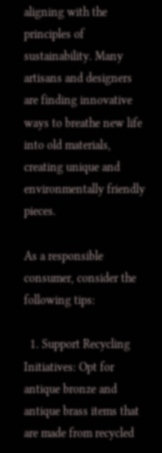aligning with the principles of sustainability. Many artisans and designers are finding innovative ways to breathe new life into old materials, creating unique and environmentally friendly pieces.

As a responsible consumer, consider the following tips:

  1. Support Recycling Initiatives: Opt for antique bronze and antique brass items that are made from recycled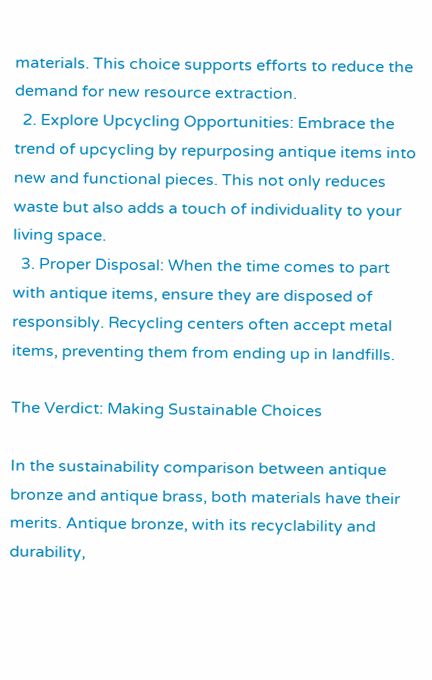materials. This choice supports efforts to reduce the demand for new resource extraction.
  2. Explore Upcycling Opportunities: Embrace the trend of upcycling by repurposing antique items into new and functional pieces. This not only reduces waste but also adds a touch of individuality to your living space.
  3. Proper Disposal: When the time comes to part with antique items, ensure they are disposed of responsibly. Recycling centers often accept metal items, preventing them from ending up in landfills.

The Verdict: Making Sustainable Choices

In the sustainability comparison between antique bronze and antique brass, both materials have their merits. Antique bronze, with its recyclability and durability,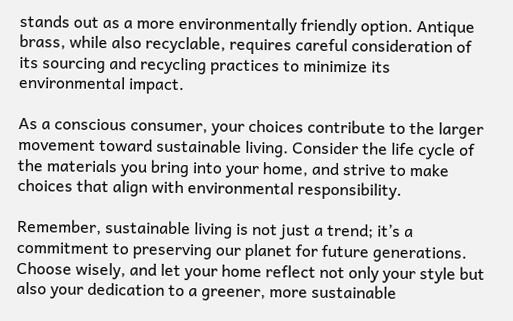stands out as a more environmentally friendly option. Antique brass, while also recyclable, requires careful consideration of its sourcing and recycling practices to minimize its environmental impact.

As a conscious consumer, your choices contribute to the larger movement toward sustainable living. Consider the life cycle of the materials you bring into your home, and strive to make choices that align with environmental responsibility.

Remember, sustainable living is not just a trend; it’s a commitment to preserving our planet for future generations. Choose wisely, and let your home reflect not only your style but also your dedication to a greener, more sustainable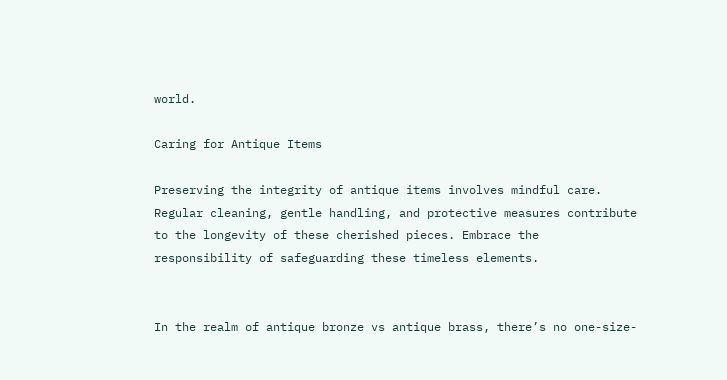world.

Caring for Antique Items

Preserving the integrity of antique items involves mindful care. Regular cleaning, gentle handling, and protective measures contribute to the longevity of these cherished pieces. Embrace the responsibility of safeguarding these timeless elements.


In the realm of antique bronze vs antique brass, there’s no one-size-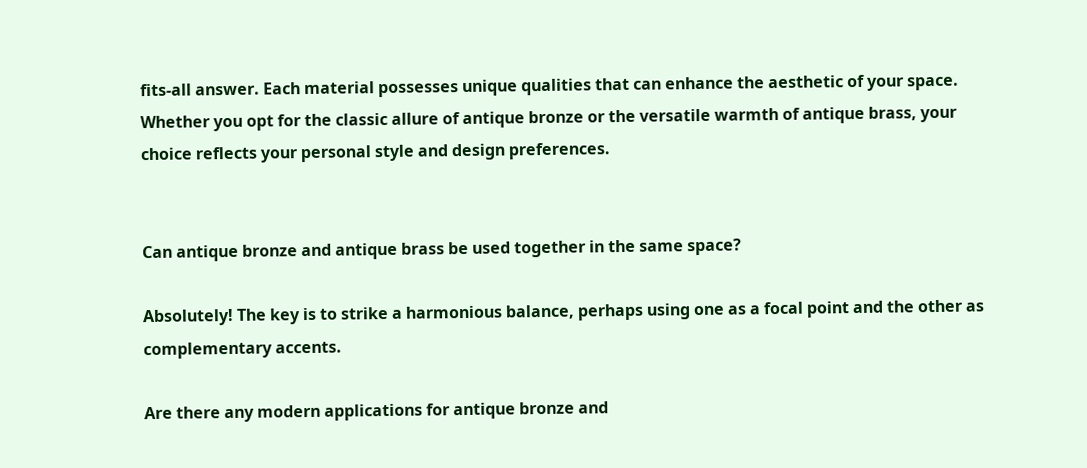fits-all answer. Each material possesses unique qualities that can enhance the aesthetic of your space. Whether you opt for the classic allure of antique bronze or the versatile warmth of antique brass, your choice reflects your personal style and design preferences.


Can antique bronze and antique brass be used together in the same space?

Absolutely! The key is to strike a harmonious balance, perhaps using one as a focal point and the other as complementary accents.

Are there any modern applications for antique bronze and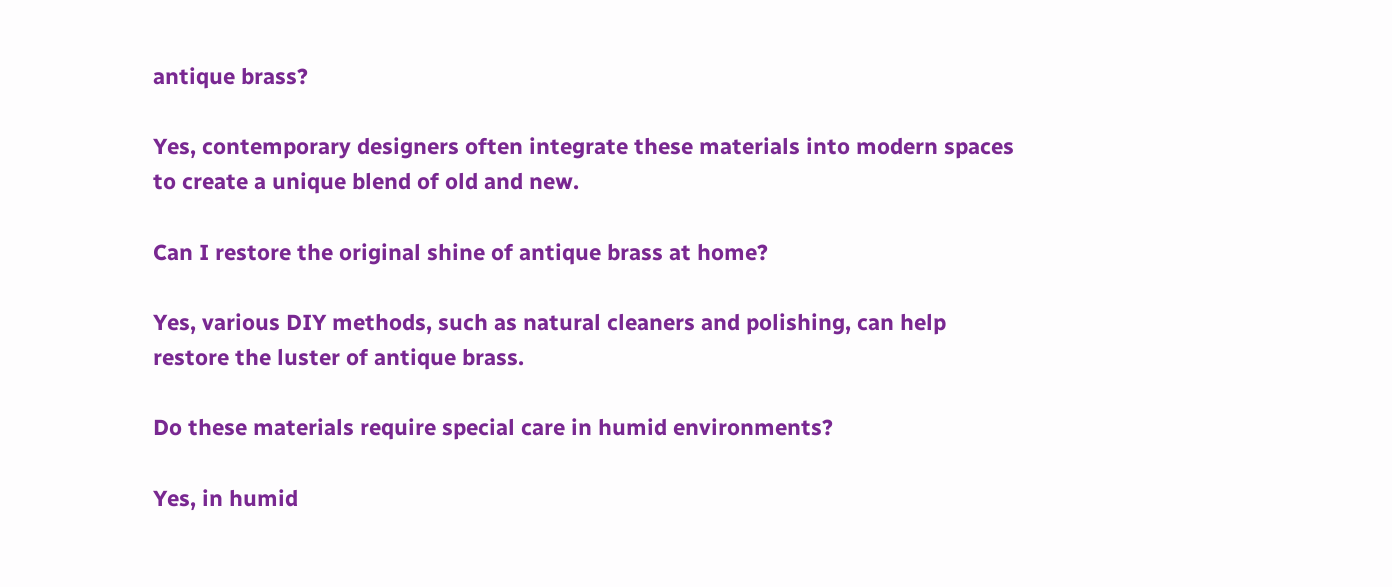antique brass?

Yes, contemporary designers often integrate these materials into modern spaces to create a unique blend of old and new.

Can I restore the original shine of antique brass at home?

Yes, various DIY methods, such as natural cleaners and polishing, can help restore the luster of antique brass.

Do these materials require special care in humid environments?

Yes, in humid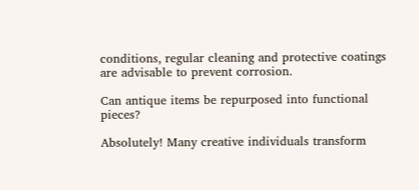conditions, regular cleaning and protective coatings are advisable to prevent corrosion.

Can antique items be repurposed into functional pieces?

Absolutely! Many creative individuals transform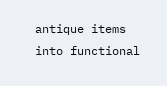antique items into functional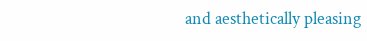and aesthetically pleasing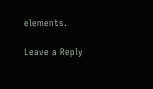elements.

Leave a Reply